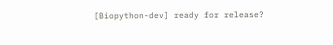[Biopython-dev] ready for release?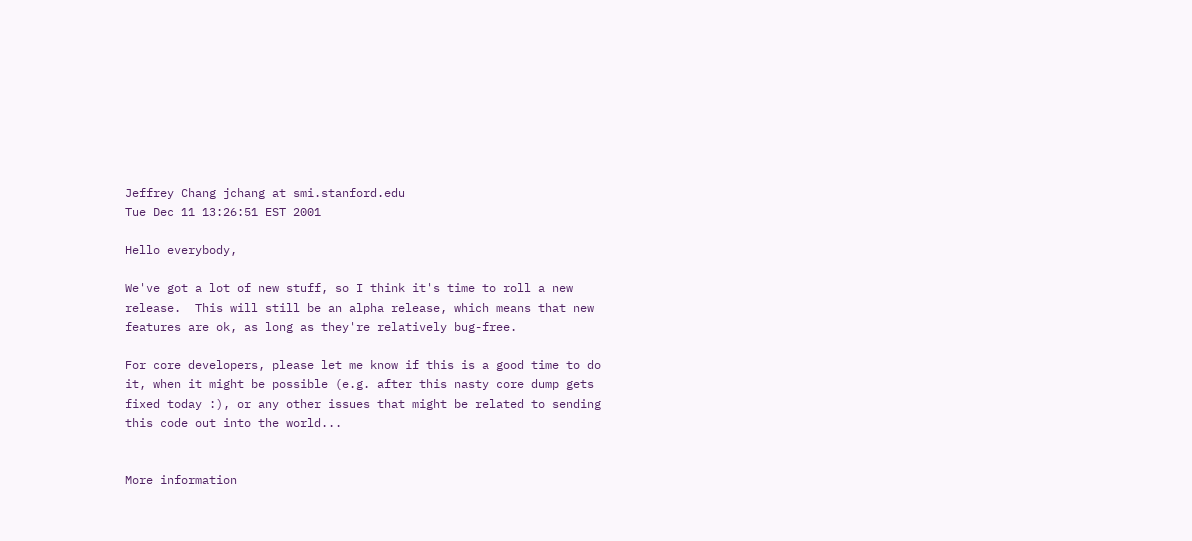Jeffrey Chang jchang at smi.stanford.edu
Tue Dec 11 13:26:51 EST 2001

Hello everybody,

We've got a lot of new stuff, so I think it's time to roll a new
release.  This will still be an alpha release, which means that new
features are ok, as long as they're relatively bug-free.

For core developers, please let me know if this is a good time to do
it, when it might be possible (e.g. after this nasty core dump gets
fixed today :), or any other issues that might be related to sending
this code out into the world...


More information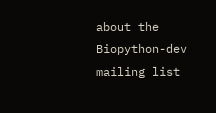about the Biopython-dev mailing list